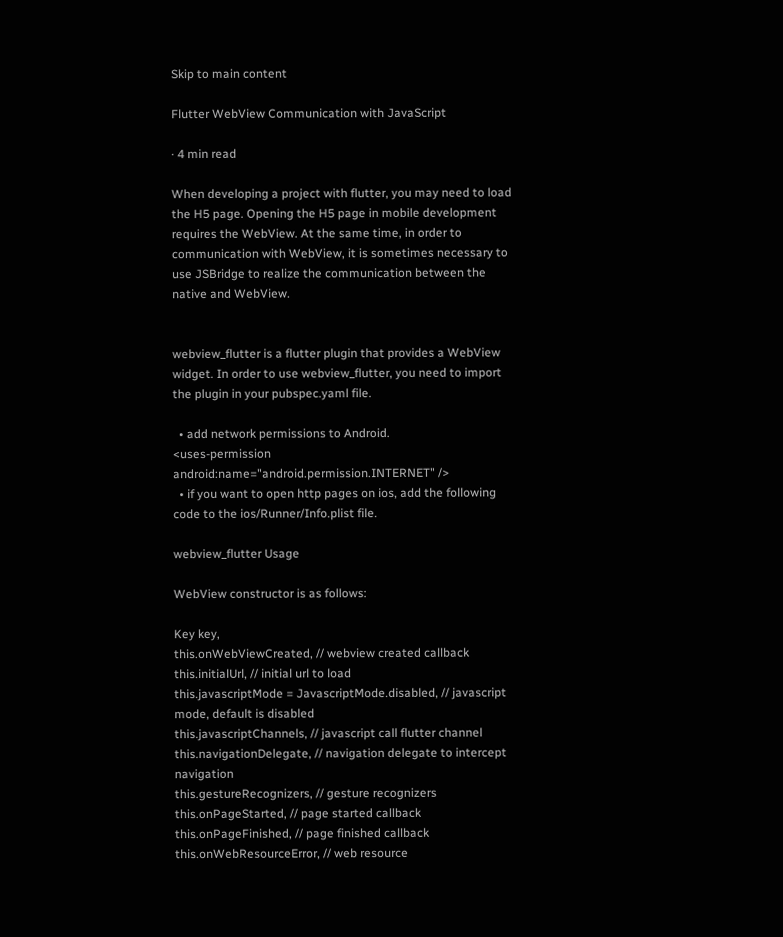Skip to main content

Flutter WebView Communication with JavaScript

· 4 min read

When developing a project with flutter, you may need to load the H5 page. Opening the H5 page in mobile development requires the WebView. At the same time, in order to communication with WebView, it is sometimes necessary to use JSBridge to realize the communication between the native and WebView.


webview_flutter is a flutter plugin that provides a WebView widget. In order to use webview_flutter, you need to import the plugin in your pubspec.yaml file.

  • add network permissions to Android.
<uses-permission android:name="android.permission.INTERNET" />
  • if you want to open http pages on ios, add the following code to the ios/Runner/Info.plist file.

webview_flutter Usage

WebView constructor is as follows:

Key key,
this.onWebViewCreated, // webview created callback
this.initialUrl, // initial url to load
this.javascriptMode = JavascriptMode.disabled, // javascript mode, default is disabled
this.javascriptChannels, // javascript call flutter channel
this.navigationDelegate, // navigation delegate to intercept navigation
this.gestureRecognizers, // gesture recognizers
this.onPageStarted, // page started callback
this.onPageFinished, // page finished callback
this.onWebResourceError, // web resource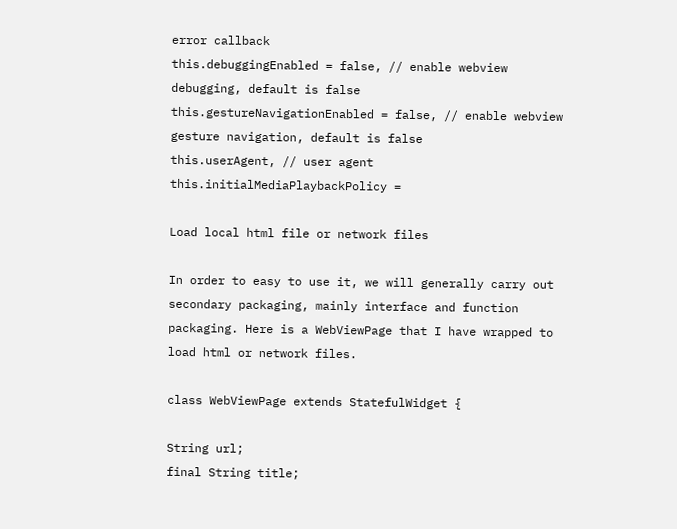error callback
this.debuggingEnabled = false, // enable webview debugging, default is false
this.gestureNavigationEnabled = false, // enable webview gesture navigation, default is false
this.userAgent, // user agent
this.initialMediaPlaybackPolicy =

Load local html file or network files

In order to easy to use it, we will generally carry out secondary packaging, mainly interface and function packaging. Here is a WebViewPage that I have wrapped to load html or network files.

class WebViewPage extends StatefulWidget {

String url;
final String title;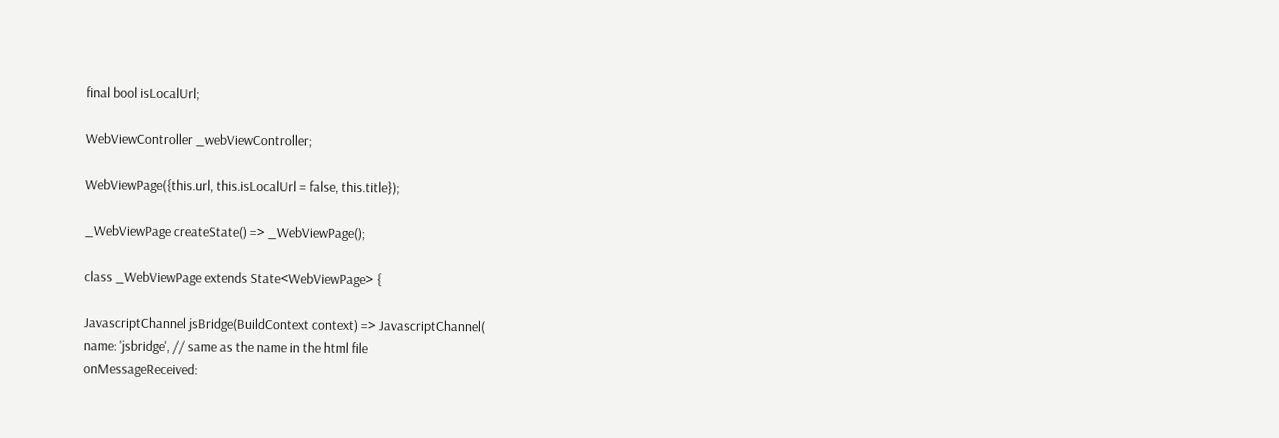final bool isLocalUrl;

WebViewController _webViewController;

WebViewPage({this.url, this.isLocalUrl = false, this.title});

_WebViewPage createState() => _WebViewPage();

class _WebViewPage extends State<WebViewPage> {

JavascriptChannel jsBridge(BuildContext context) => JavascriptChannel(
name: 'jsbridge', // same as the name in the html file
onMessageReceived: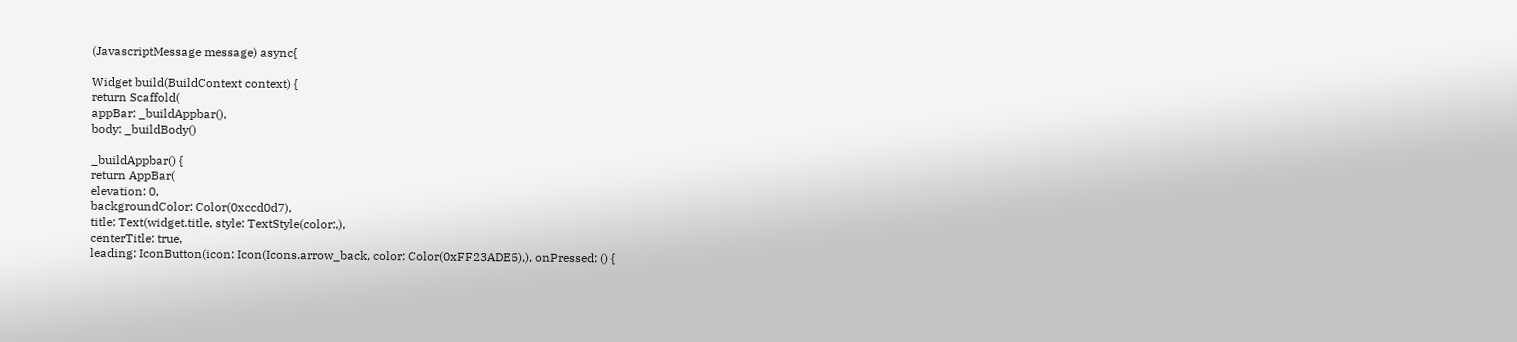(JavascriptMessage message) async{

Widget build(BuildContext context) {
return Scaffold(
appBar: _buildAppbar(),
body: _buildBody()

_buildAppbar() {
return AppBar(
elevation: 0,
backgroundColor: Color(0xccd0d7),
title: Text(widget.title, style: TextStyle(color:,),
centerTitle: true,
leading: IconButton(icon: Icon(Icons.arrow_back, color: Color(0xFF23ADE5),), onPressed: () {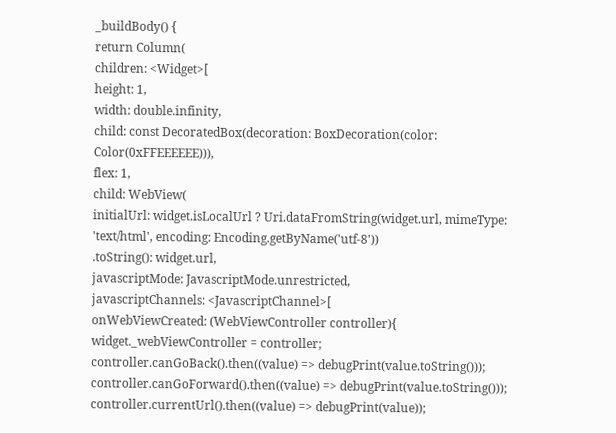_buildBody() {
return Column(
children: <Widget>[
height: 1,
width: double.infinity,
child: const DecoratedBox(decoration: BoxDecoration(color: Color(0xFFEEEEEE))),
flex: 1,
child: WebView(
initialUrl: widget.isLocalUrl ? Uri.dataFromString(widget.url, mimeType: 'text/html', encoding: Encoding.getByName('utf-8'))
.toString(): widget.url,
javascriptMode: JavascriptMode.unrestricted,
javascriptChannels: <JavascriptChannel>[
onWebViewCreated: (WebViewController controller){
widget._webViewController = controller;
controller.canGoBack().then((value) => debugPrint(value.toString()));
controller.canGoForward().then((value) => debugPrint(value.toString()));
controller.currentUrl().then((value) => debugPrint(value));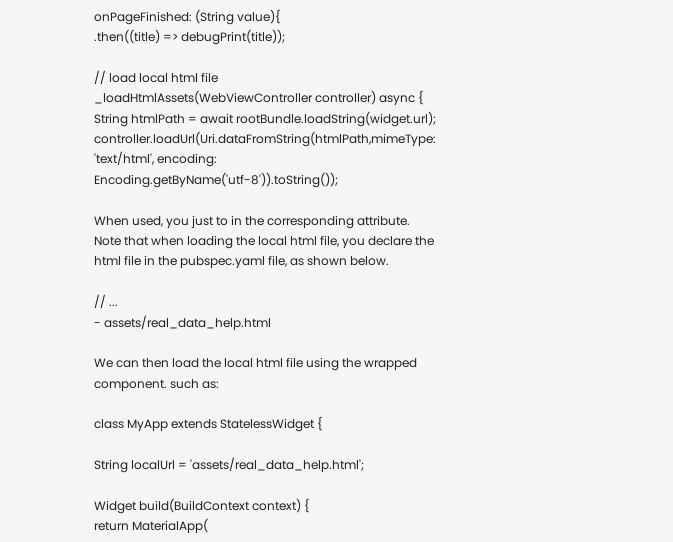onPageFinished: (String value){
.then((title) => debugPrint(title));

// load local html file
_loadHtmlAssets(WebViewController controller) async {
String htmlPath = await rootBundle.loadString(widget.url);
controller.loadUrl(Uri.dataFromString(htmlPath,mimeType: 'text/html', encoding: Encoding.getByName('utf-8')).toString());

When used, you just to in the corresponding attribute. Note that when loading the local html file, you declare the html file in the pubspec.yaml file, as shown below.

// ...
- assets/real_data_help.html

We can then load the local html file using the wrapped component. such as:

class MyApp extends StatelessWidget {

String localUrl = 'assets/real_data_help.html';

Widget build(BuildContext context) {
return MaterialApp(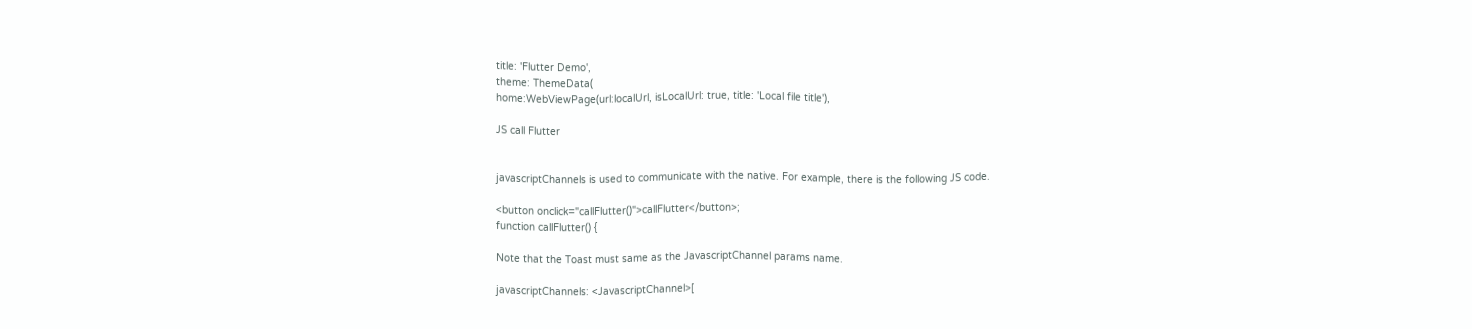title: 'Flutter Demo',
theme: ThemeData(
home:WebViewPage(url:localUrl, isLocalUrl: true, title: 'Local file title'),

JS call Flutter


javascriptChannels is used to communicate with the native. For example, there is the following JS code.

<button onclick="callFlutter()">callFlutter</button>;
function callFlutter() {

Note that the Toast must same as the JavascriptChannel params name.

javascriptChannels: <JavascriptChannel>[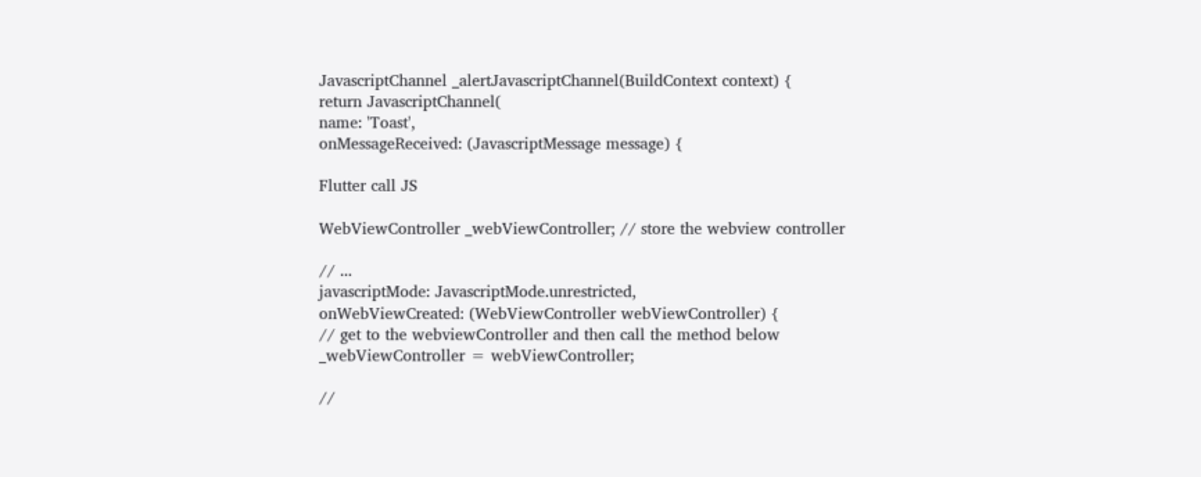JavascriptChannel _alertJavascriptChannel(BuildContext context) {
return JavascriptChannel(
name: 'Toast',
onMessageReceived: (JavascriptMessage message) {

Flutter call JS

WebViewController _webViewController; // store the webview controller

// ...
javascriptMode: JavascriptMode.unrestricted,
onWebViewCreated: (WebViewController webViewController) {
// get to the webviewController and then call the method below
_webViewController = webViewController;

//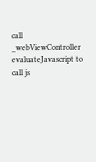call _webViewController evaluateJavascript to call js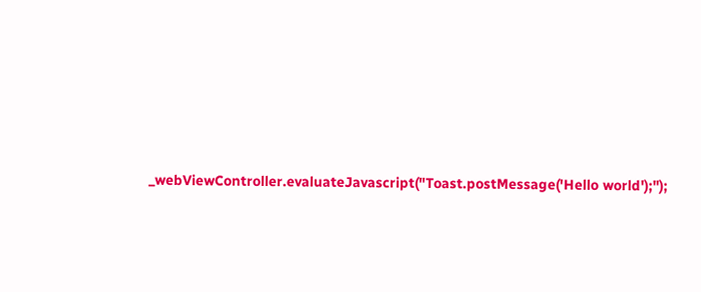_webViewController.evaluateJavascript("Toast.postMessage('Hello world');");